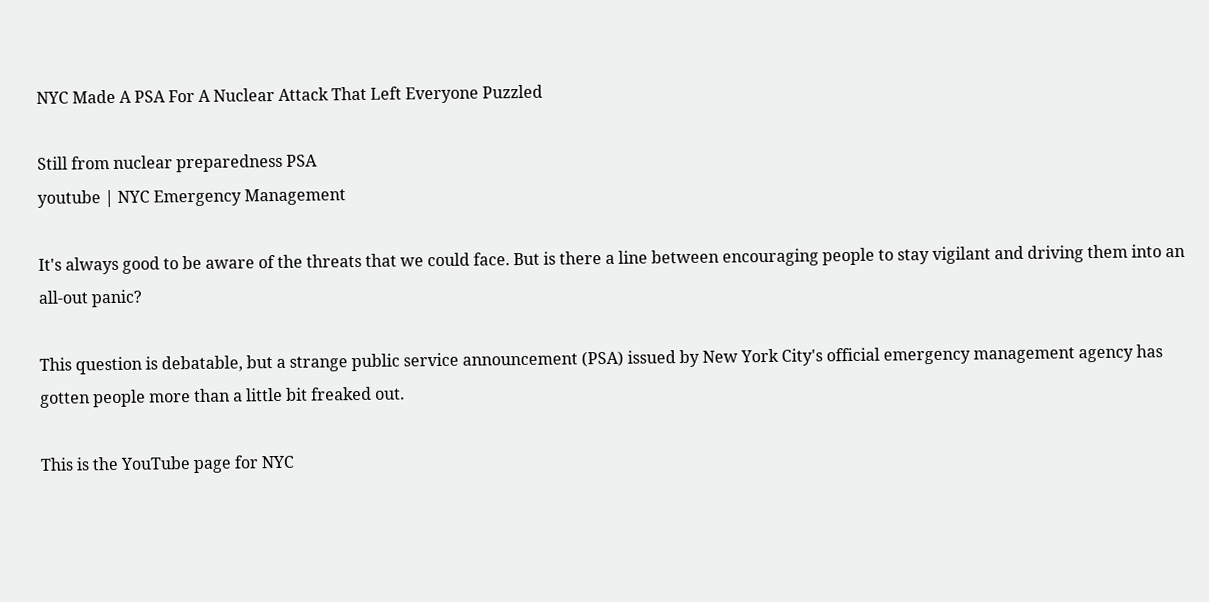NYC Made A PSA For A Nuclear Attack That Left Everyone Puzzled

Still from nuclear preparedness PSA
youtube | NYC Emergency Management

It's always good to be aware of the threats that we could face. But is there a line between encouraging people to stay vigilant and driving them into an all-out panic?

This question is debatable, but a strange public service announcement (PSA) issued by New York City's official emergency management agency has gotten people more than a little bit freaked out.

This is the YouTube page for NYC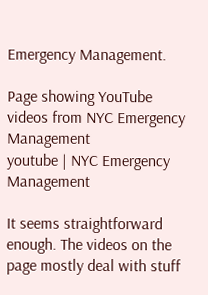Emergency Management.

Page showing YouTube videos from NYC Emergency Management
youtube | NYC Emergency Management

It seems straightforward enough. The videos on the page mostly deal with stuff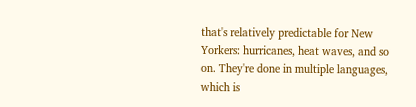that's relatively predictable for New Yorkers: hurricanes, heat waves, and so on. They're done in multiple languages, which is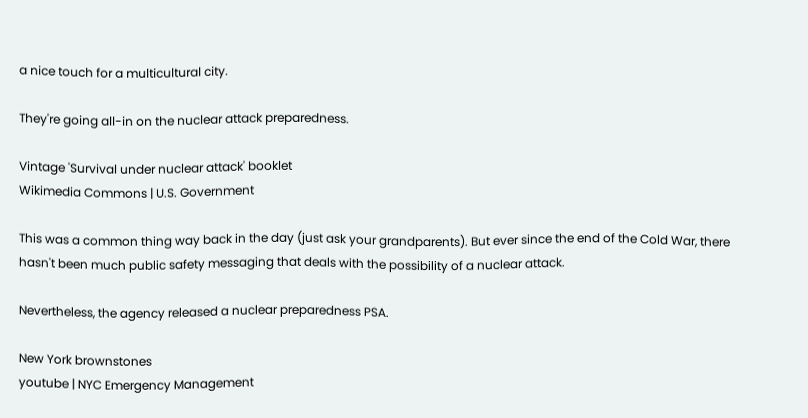a nice touch for a multicultural city.

They're going all-in on the nuclear attack preparedness.

Vintage 'Survival under nuclear attack' booklet
Wikimedia Commons | U.S. Government

This was a common thing way back in the day (just ask your grandparents). But ever since the end of the Cold War, there hasn't been much public safety messaging that deals with the possibility of a nuclear attack.

Nevertheless, the agency released a nuclear preparedness PSA.

New York brownstones
youtube | NYC Emergency Management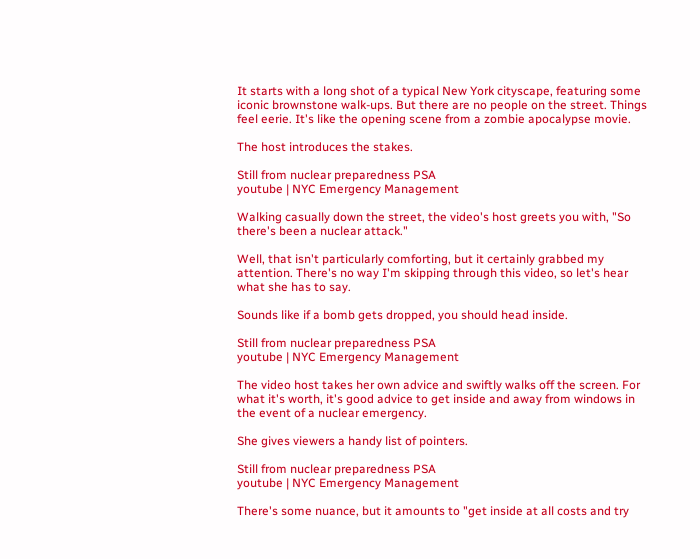It starts with a long shot of a typical New York cityscape, featuring some iconic brownstone walk-ups. But there are no people on the street. Things feel eerie. It's like the opening scene from a zombie apocalypse movie.

The host introduces the stakes.

Still from nuclear preparedness PSA
youtube | NYC Emergency Management

Walking casually down the street, the video's host greets you with, "So there's been a nuclear attack."

Well, that isn't particularly comforting, but it certainly grabbed my attention. There's no way I'm skipping through this video, so let's hear what she has to say.

Sounds like if a bomb gets dropped, you should head inside.

Still from nuclear preparedness PSA
youtube | NYC Emergency Management

The video host takes her own advice and swiftly walks off the screen. For what it's worth, it's good advice to get inside and away from windows in the event of a nuclear emergency.

She gives viewers a handy list of pointers.

Still from nuclear preparedness PSA
youtube | NYC Emergency Management

There's some nuance, but it amounts to "get inside at all costs and try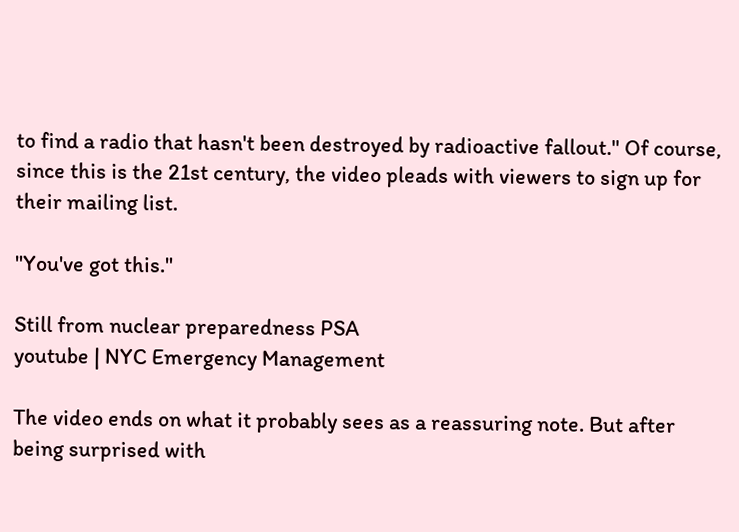to find a radio that hasn't been destroyed by radioactive fallout." Of course, since this is the 21st century, the video pleads with viewers to sign up for their mailing list.

"You've got this."

Still from nuclear preparedness PSA
youtube | NYC Emergency Management

The video ends on what it probably sees as a reassuring note. But after being surprised with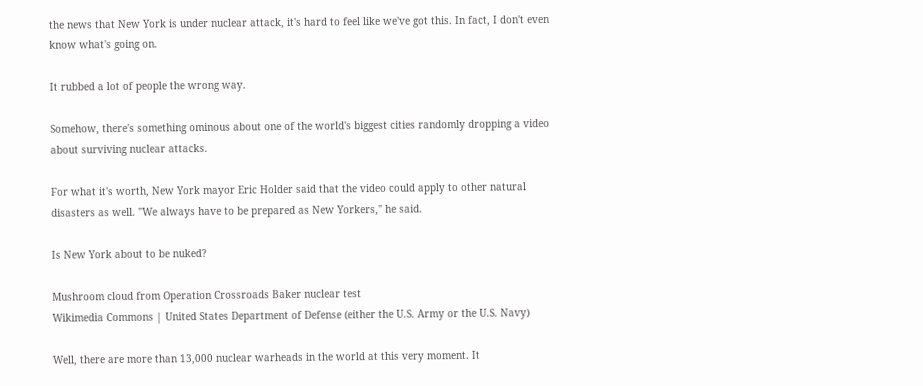the news that New York is under nuclear attack, it's hard to feel like we've got this. In fact, I don't even know what's going on.

It rubbed a lot of people the wrong way.

Somehow, there's something ominous about one of the world's biggest cities randomly dropping a video about surviving nuclear attacks.

For what it's worth, New York mayor Eric Holder said that the video could apply to other natural disasters as well. "We always have to be prepared as New Yorkers," he said.

Is New York about to be nuked?

Mushroom cloud from Operation Crossroads Baker nuclear test
Wikimedia Commons | United States Department of Defense (either the U.S. Army or the U.S. Navy)

Well, there are more than 13,000 nuclear warheads in the world at this very moment. It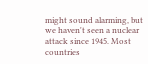might sound alarming, but we haven't seen a nuclear attack since 1945. Most countries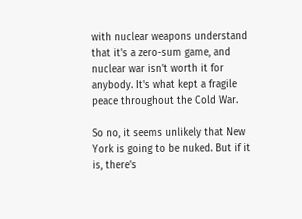with nuclear weapons understand that it's a zero-sum game, and nuclear war isn't worth it for anybody. It's what kept a fragile peace throughout the Cold War.

So no, it seems unlikely that New York is going to be nuked. But if it is, there's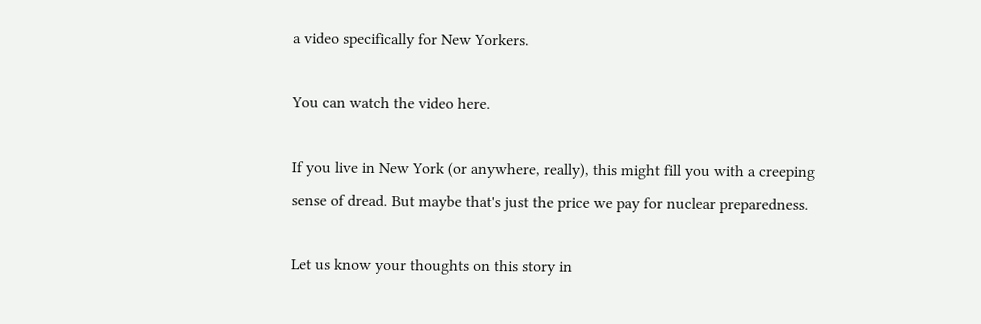a video specifically for New Yorkers.

You can watch the video here.

If you live in New York (or anywhere, really), this might fill you with a creeping sense of dread. But maybe that's just the price we pay for nuclear preparedness.

Let us know your thoughts on this story in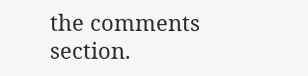the comments section.